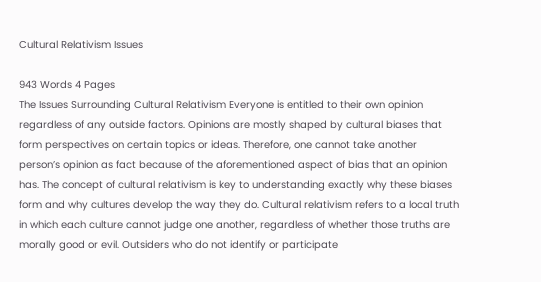Cultural Relativism Issues

943 Words 4 Pages
The Issues Surrounding Cultural Relativism Everyone is entitled to their own opinion regardless of any outside factors. Opinions are mostly shaped by cultural biases that form perspectives on certain topics or ideas. Therefore, one cannot take another person’s opinion as fact because of the aforementioned aspect of bias that an opinion has. The concept of cultural relativism is key to understanding exactly why these biases form and why cultures develop the way they do. Cultural relativism refers to a local truth in which each culture cannot judge one another, regardless of whether those truths are morally good or evil. Outsiders who do not identify or participate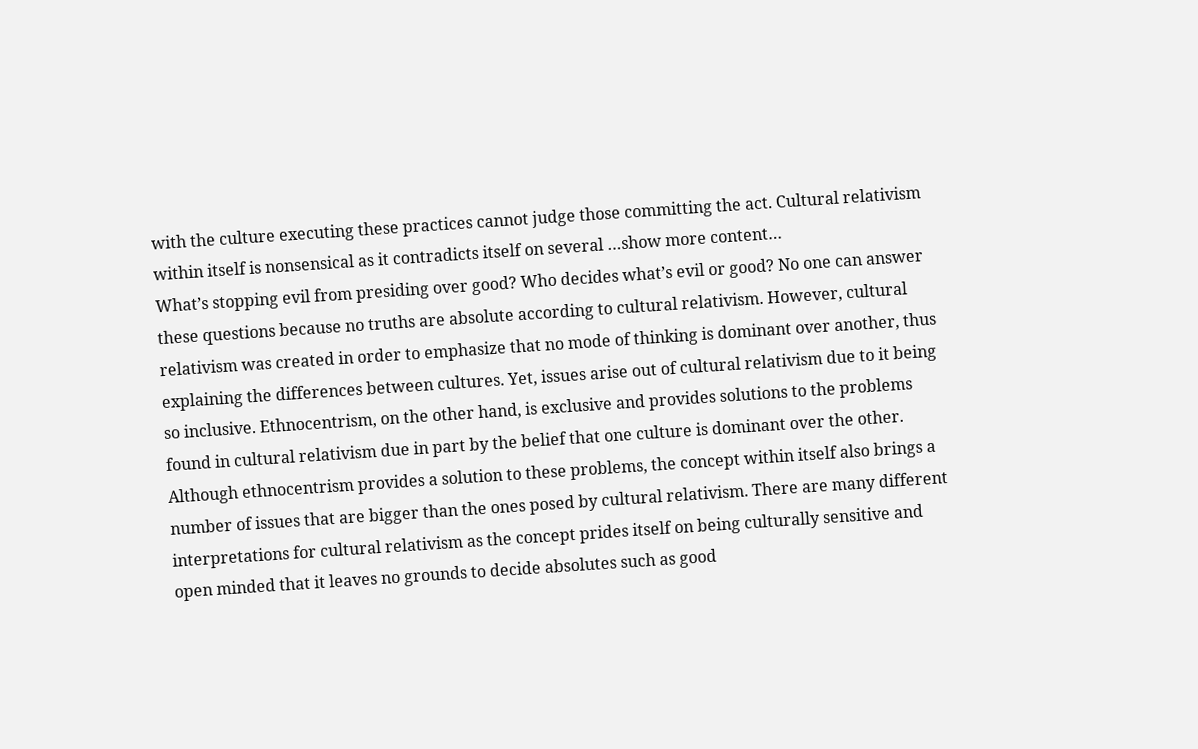with the culture executing these practices cannot judge those committing the act. Cultural relativism within itself is nonsensical as it contradicts itself on several …show more content…
What’s stopping evil from presiding over good? Who decides what’s evil or good? No one can answer these questions because no truths are absolute according to cultural relativism. However, cultural relativism was created in order to emphasize that no mode of thinking is dominant over another, thus explaining the differences between cultures. Yet, issues arise out of cultural relativism due to it being so inclusive. Ethnocentrism, on the other hand, is exclusive and provides solutions to the problems found in cultural relativism due in part by the belief that one culture is dominant over the other. Although ethnocentrism provides a solution to these problems, the concept within itself also brings a number of issues that are bigger than the ones posed by cultural relativism. There are many different interpretations for cultural relativism as the concept prides itself on being culturally sensitive and open minded that it leaves no grounds to decide absolutes such as good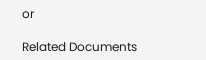or

Related Documents